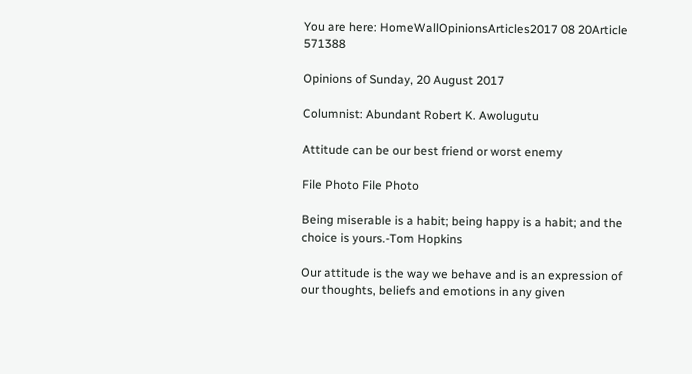You are here: HomeWallOpinionsArticles2017 08 20Article 571388

Opinions of Sunday, 20 August 2017

Columnist: Abundant Robert K. Awolugutu

Attitude can be our best friend or worst enemy

File Photo File Photo

Being miserable is a habit; being happy is a habit; and the choice is yours.-Tom Hopkins

Our attitude is the way we behave and is an expression of our thoughts, beliefs and emotions in any given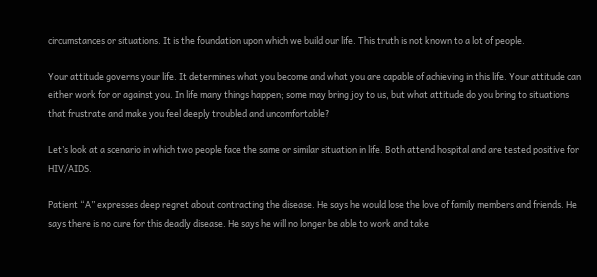circumstances or situations. It is the foundation upon which we build our life. This truth is not known to a lot of people.

Your attitude governs your life. It determines what you become and what you are capable of achieving in this life. Your attitude can either work for or against you. In life many things happen; some may bring joy to us, but what attitude do you bring to situations that frustrate and make you feel deeply troubled and uncomfortable?

Let’s look at a scenario in which two people face the same or similar situation in life. Both attend hospital and are tested positive for HIV/AIDS.

Patient “A” expresses deep regret about contracting the disease. He says he would lose the love of family members and friends. He says there is no cure for this deadly disease. He says he will no longer be able to work and take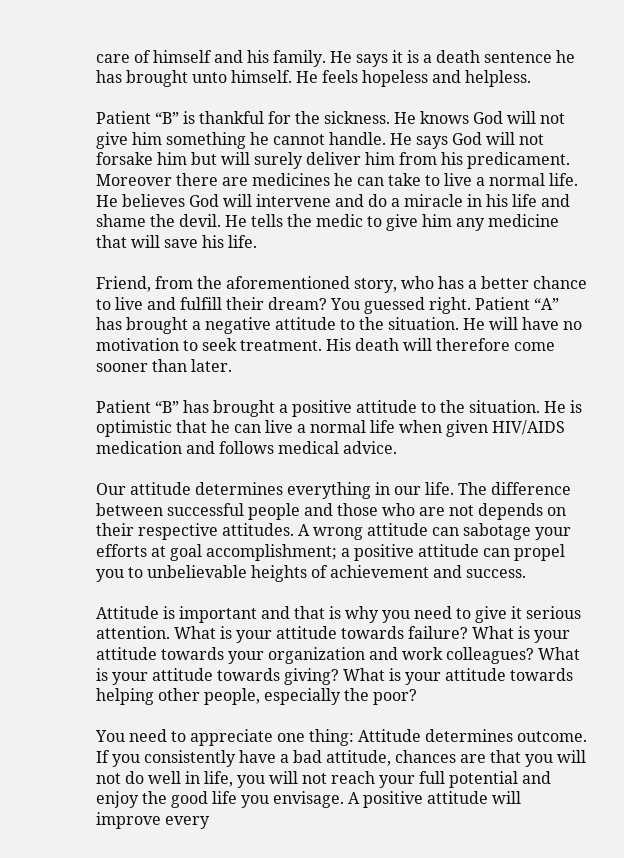care of himself and his family. He says it is a death sentence he has brought unto himself. He feels hopeless and helpless.

Patient “B” is thankful for the sickness. He knows God will not give him something he cannot handle. He says God will not forsake him but will surely deliver him from his predicament. Moreover there are medicines he can take to live a normal life. He believes God will intervene and do a miracle in his life and shame the devil. He tells the medic to give him any medicine that will save his life.

Friend, from the aforementioned story, who has a better chance to live and fulfill their dream? You guessed right. Patient “A” has brought a negative attitude to the situation. He will have no motivation to seek treatment. His death will therefore come sooner than later.

Patient “B” has brought a positive attitude to the situation. He is optimistic that he can live a normal life when given HIV/AIDS medication and follows medical advice.

Our attitude determines everything in our life. The difference between successful people and those who are not depends on their respective attitudes. A wrong attitude can sabotage your efforts at goal accomplishment; a positive attitude can propel you to unbelievable heights of achievement and success.

Attitude is important and that is why you need to give it serious attention. What is your attitude towards failure? What is your attitude towards your organization and work colleagues? What is your attitude towards giving? What is your attitude towards helping other people, especially the poor?

You need to appreciate one thing: Attitude determines outcome. If you consistently have a bad attitude, chances are that you will not do well in life, you will not reach your full potential and enjoy the good life you envisage. A positive attitude will improve every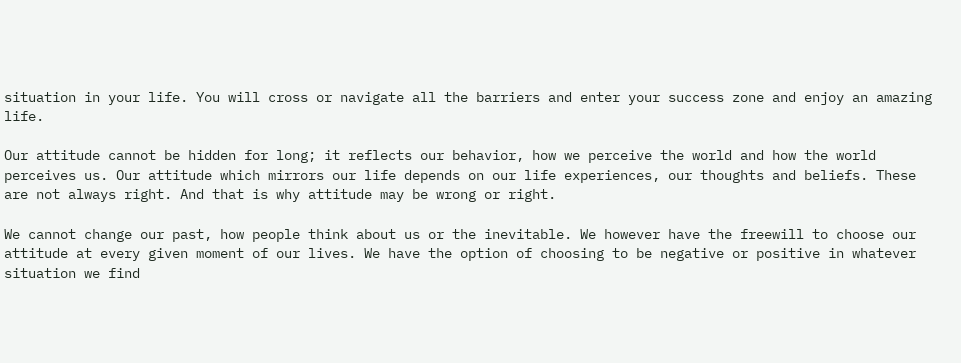situation in your life. You will cross or navigate all the barriers and enter your success zone and enjoy an amazing life.

Our attitude cannot be hidden for long; it reflects our behavior, how we perceive the world and how the world perceives us. Our attitude which mirrors our life depends on our life experiences, our thoughts and beliefs. These are not always right. And that is why attitude may be wrong or right.

We cannot change our past, how people think about us or the inevitable. We however have the freewill to choose our attitude at every given moment of our lives. We have the option of choosing to be negative or positive in whatever situation we find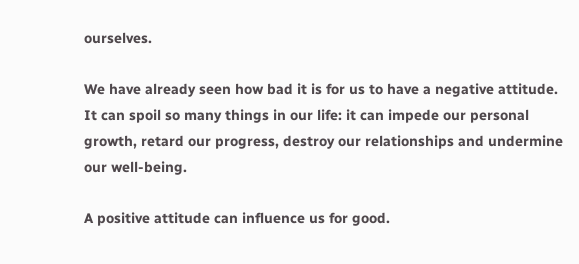ourselves.

We have already seen how bad it is for us to have a negative attitude. It can spoil so many things in our life: it can impede our personal growth, retard our progress, destroy our relationships and undermine our well-being.

A positive attitude can influence us for good.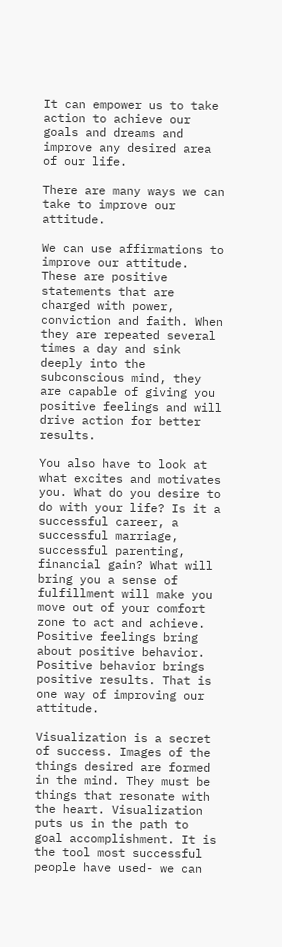It can empower us to take action to achieve our goals and dreams and improve any desired area of our life.

There are many ways we can take to improve our attitude.

We can use affirmations to improve our attitude. These are positive statements that are charged with power, conviction and faith. When they are repeated several times a day and sink deeply into the subconscious mind, they are capable of giving you positive feelings and will drive action for better results.

You also have to look at what excites and motivates you. What do you desire to do with your life? Is it a successful career, a successful marriage, successful parenting, financial gain? What will bring you a sense of fulfillment will make you move out of your comfort zone to act and achieve. Positive feelings bring about positive behavior. Positive behavior brings positive results. That is one way of improving our attitude.

Visualization is a secret of success. Images of the things desired are formed in the mind. They must be things that resonate with the heart. Visualization puts us in the path to goal accomplishment. It is the tool most successful people have used- we can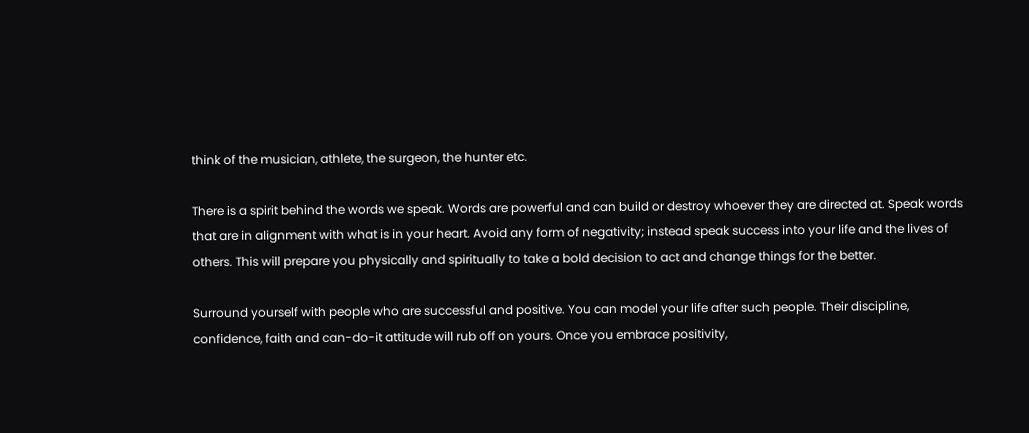think of the musician, athlete, the surgeon, the hunter etc.

There is a spirit behind the words we speak. Words are powerful and can build or destroy whoever they are directed at. Speak words that are in alignment with what is in your heart. Avoid any form of negativity; instead speak success into your life and the lives of others. This will prepare you physically and spiritually to take a bold decision to act and change things for the better.

Surround yourself with people who are successful and positive. You can model your life after such people. Their discipline, confidence, faith and can-do-it attitude will rub off on yours. Once you embrace positivity,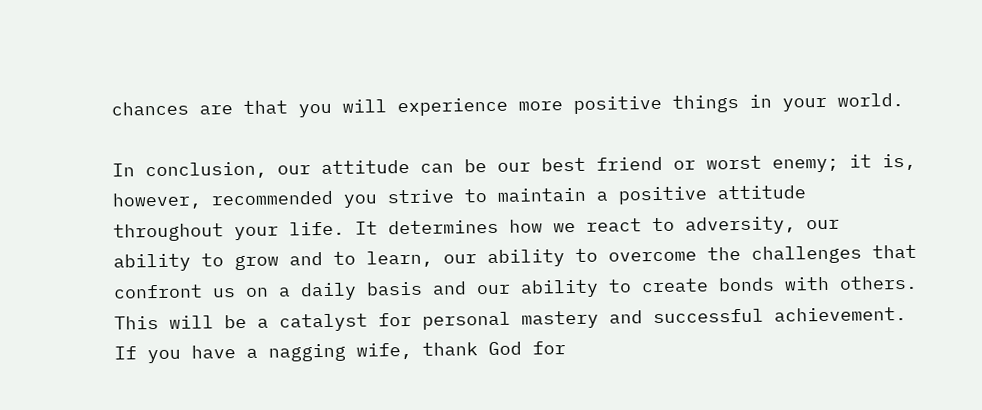chances are that you will experience more positive things in your world.

In conclusion, our attitude can be our best friend or worst enemy; it is, however, recommended you strive to maintain a positive attitude throughout your life. It determines how we react to adversity, our ability to grow and to learn, our ability to overcome the challenges that confront us on a daily basis and our ability to create bonds with others. This will be a catalyst for personal mastery and successful achievement. If you have a nagging wife, thank God for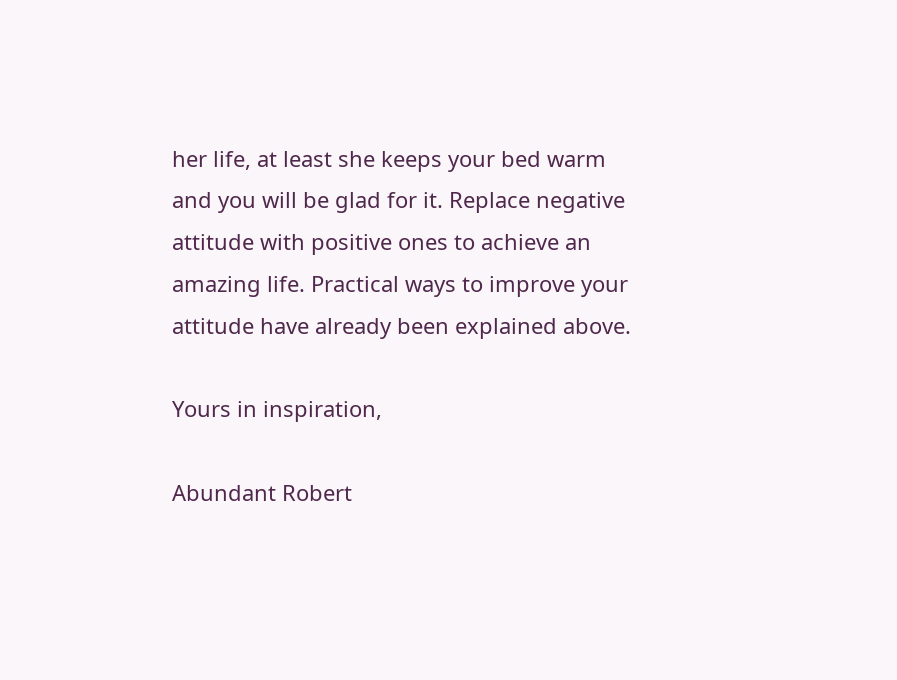her life, at least she keeps your bed warm and you will be glad for it. Replace negative attitude with positive ones to achieve an amazing life. Practical ways to improve your attitude have already been explained above.

Yours in inspiration,

Abundant Robert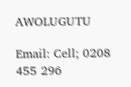AWOLUGUTU

Email: Cell; 0208 455 296